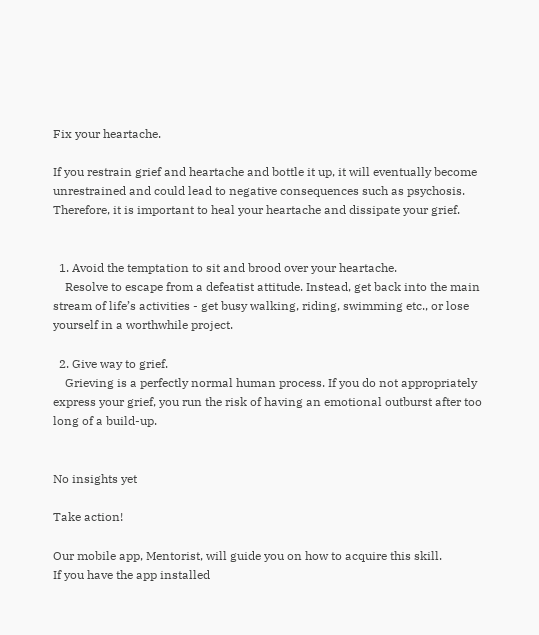Fix your heartache.

If you restrain grief and heartache and bottle it up, it will eventually become unrestrained and could lead to negative consequences such as psychosis. Therefore, it is important to heal your heartache and dissipate your grief.


  1. Avoid the temptation to sit and brood over your heartache.
    Resolve to escape from a defeatist attitude. Instead, get back into the main stream of life’s activities - get busy walking, riding, swimming etc., or lose yourself in a worthwhile project.

  2. Give way to grief.
    Grieving is a perfectly normal human process. If you do not appropriately express your grief, you run the risk of having an emotional outburst after too long of a build-up.


No insights yet

Take action!

Our mobile app, Mentorist, will guide you on how to acquire this skill.
If you have the app installed